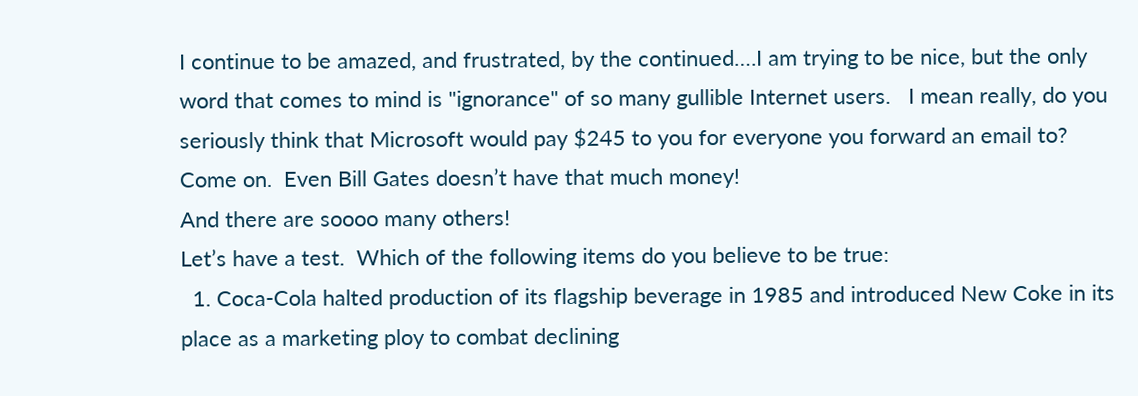I continue to be amazed, and frustrated, by the continued….I am trying to be nice, but the only word that comes to mind is "ignorance" of so many gullible Internet users.   I mean really, do you seriously think that Microsoft would pay $245 to you for everyone you forward an email to?  Come on.  Even Bill Gates doesn’t have that much money!
And there are soooo many others!
Let’s have a test.  Which of the following items do you believe to be true:
  1. Coca-Cola halted production of its flagship beverage in 1985 and introduced New Coke in its place as a marketing ploy to combat declining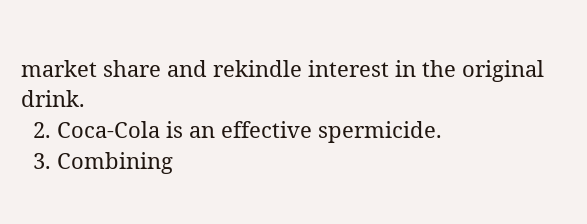market share and rekindle interest in the original drink.
  2. Coca-Cola is an effective spermicide.
  3. Combining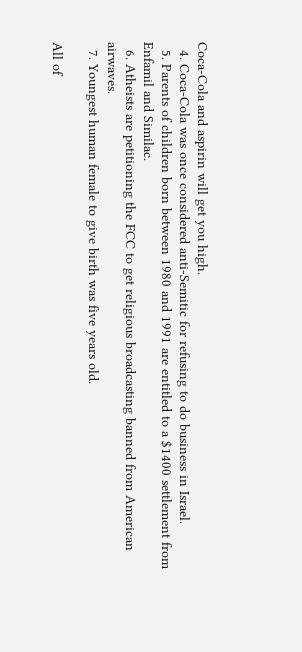Coca-Cola and aspirin will get you high.
  4. Coca-Cola was once considered anti-Semitic for refusing to do business in Israel.
  5. Parents of children born between 1980 and 1991 are entitled to a $1400 settlement from Enfamil and Similac.
  6. Atheists are petitioning the FCC to get religious broadcasting banned from American airwaves.
  7. Youngest human female to give birth was five years old.

All of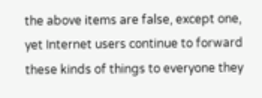the above items are false, except one, yet Internet users continue to forward these kinds of things to everyone they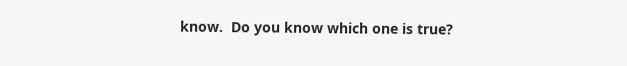know.  Do you know which one is true?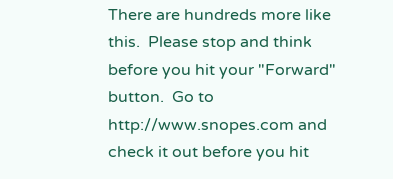There are hundreds more like this.  Please stop and think before you hit your "Forward" button.  Go to http://www.snopes.com and check it out before you hit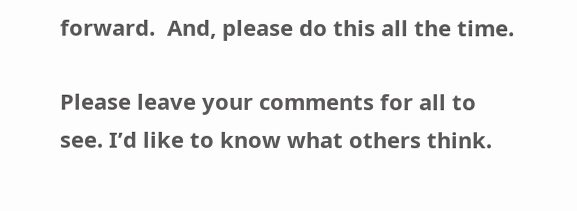forward.  And, please do this all the time.

Please leave your comments for all to see. I’d like to know what others think.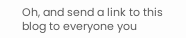Oh, and send a link to this blog to everyone you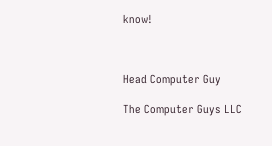know!



Head Computer Guy

The Computer Guys LLC